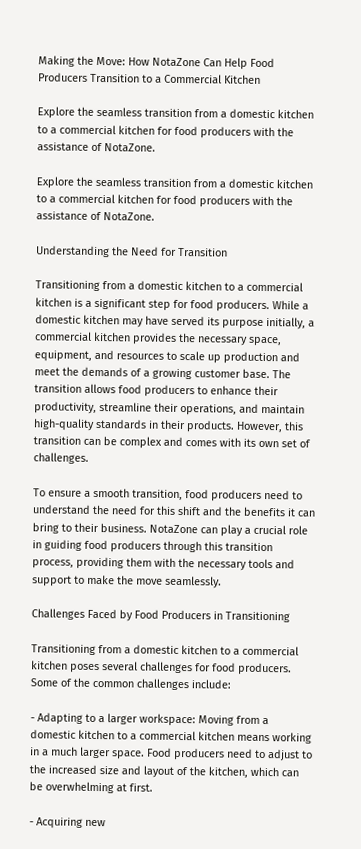Making the Move: How NotaZone Can Help Food Producers Transition to a Commercial Kitchen

Explore the seamless transition from a domestic kitchen to a commercial kitchen for food producers with the assistance of NotaZone.

Explore the seamless transition from a domestic kitchen to a commercial kitchen for food producers with the assistance of NotaZone.

Understanding the Need for Transition

Transitioning from a domestic kitchen to a commercial kitchen is a significant step for food producers. While a domestic kitchen may have served its purpose initially, a commercial kitchen provides the necessary space, equipment, and resources to scale up production and meet the demands of a growing customer base. The transition allows food producers to enhance their productivity, streamline their operations, and maintain high-quality standards in their products. However, this transition can be complex and comes with its own set of challenges.

To ensure a smooth transition, food producers need to understand the need for this shift and the benefits it can bring to their business. NotaZone can play a crucial role in guiding food producers through this transition process, providing them with the necessary tools and support to make the move seamlessly.

Challenges Faced by Food Producers in Transitioning

Transitioning from a domestic kitchen to a commercial kitchen poses several challenges for food producers. Some of the common challenges include:

- Adapting to a larger workspace: Moving from a domestic kitchen to a commercial kitchen means working in a much larger space. Food producers need to adjust to the increased size and layout of the kitchen, which can be overwhelming at first.

- Acquiring new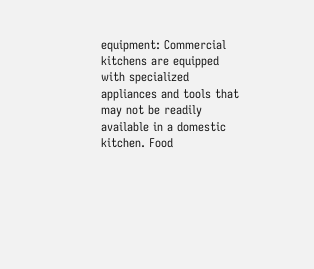equipment: Commercial kitchens are equipped with specialized appliances and tools that may not be readily available in a domestic kitchen. Food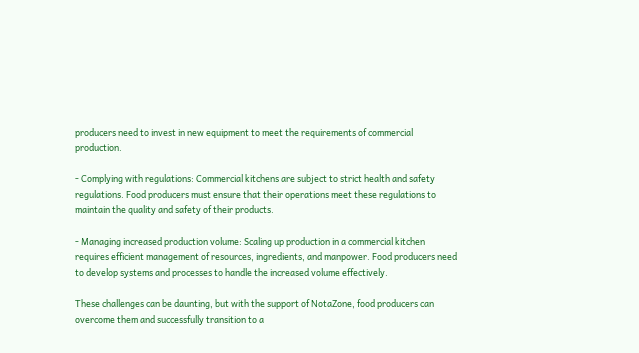producers need to invest in new equipment to meet the requirements of commercial production.

- Complying with regulations: Commercial kitchens are subject to strict health and safety regulations. Food producers must ensure that their operations meet these regulations to maintain the quality and safety of their products.

- Managing increased production volume: Scaling up production in a commercial kitchen requires efficient management of resources, ingredients, and manpower. Food producers need to develop systems and processes to handle the increased volume effectively.

These challenges can be daunting, but with the support of NotaZone, food producers can overcome them and successfully transition to a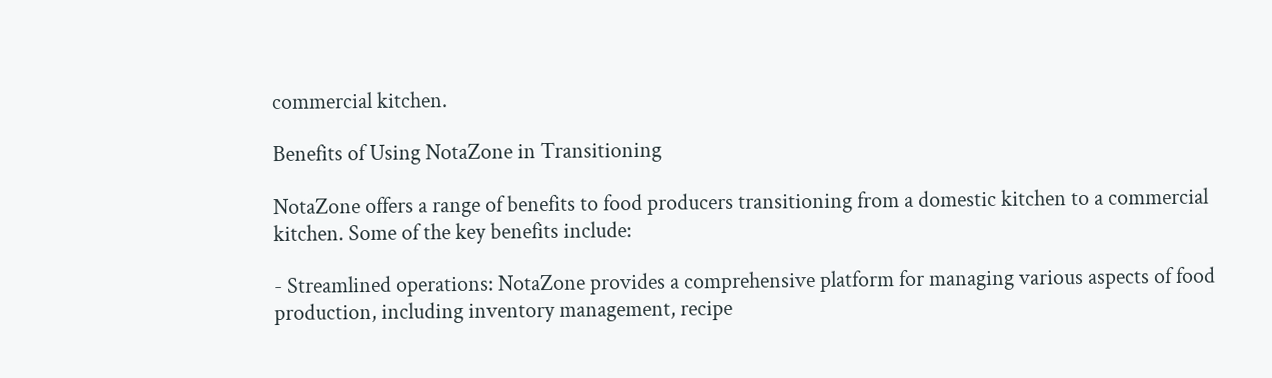commercial kitchen.

Benefits of Using NotaZone in Transitioning

NotaZone offers a range of benefits to food producers transitioning from a domestic kitchen to a commercial kitchen. Some of the key benefits include:

- Streamlined operations: NotaZone provides a comprehensive platform for managing various aspects of food production, including inventory management, recipe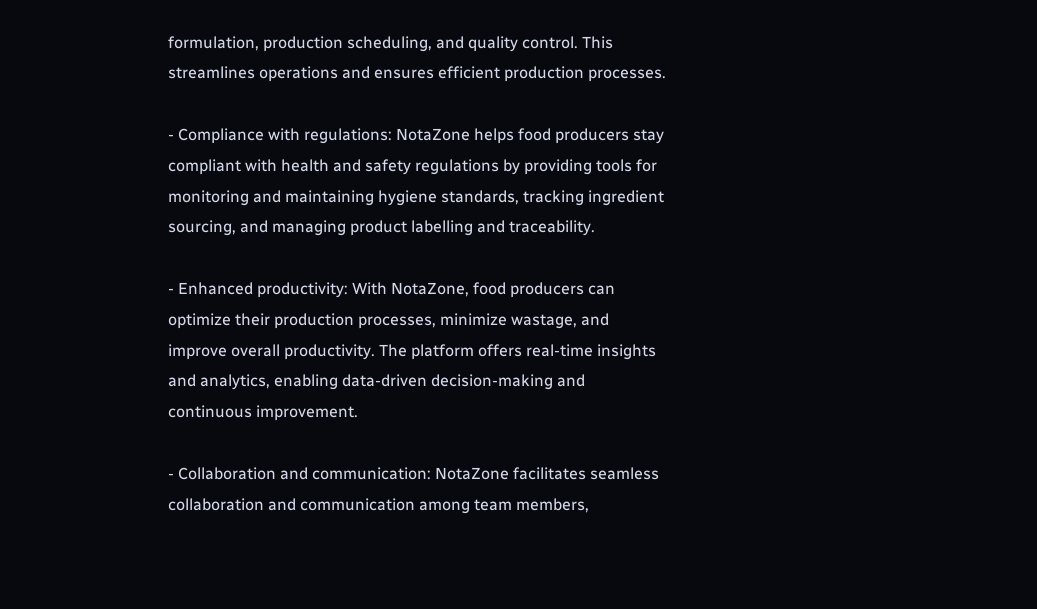formulation, production scheduling, and quality control. This streamlines operations and ensures efficient production processes.

- Compliance with regulations: NotaZone helps food producers stay compliant with health and safety regulations by providing tools for monitoring and maintaining hygiene standards, tracking ingredient sourcing, and managing product labelling and traceability.

- Enhanced productivity: With NotaZone, food producers can optimize their production processes, minimize wastage, and improve overall productivity. The platform offers real-time insights and analytics, enabling data-driven decision-making and continuous improvement.

- Collaboration and communication: NotaZone facilitates seamless collaboration and communication among team members,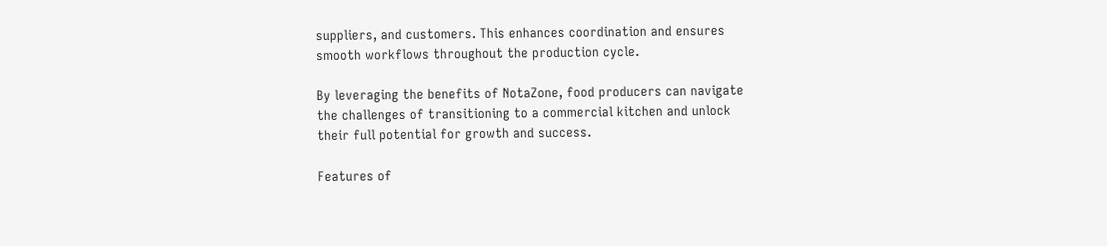suppliers, and customers. This enhances coordination and ensures smooth workflows throughout the production cycle.

By leveraging the benefits of NotaZone, food producers can navigate the challenges of transitioning to a commercial kitchen and unlock their full potential for growth and success.

Features of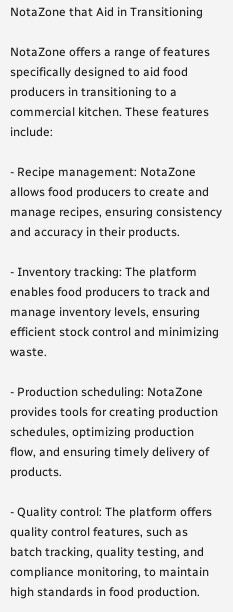NotaZone that Aid in Transitioning

NotaZone offers a range of features specifically designed to aid food producers in transitioning to a commercial kitchen. These features include:

- Recipe management: NotaZone allows food producers to create and manage recipes, ensuring consistency and accuracy in their products.

- Inventory tracking: The platform enables food producers to track and manage inventory levels, ensuring efficient stock control and minimizing waste.

- Production scheduling: NotaZone provides tools for creating production schedules, optimizing production flow, and ensuring timely delivery of products.

- Quality control: The platform offers quality control features, such as batch tracking, quality testing, and compliance monitoring, to maintain high standards in food production.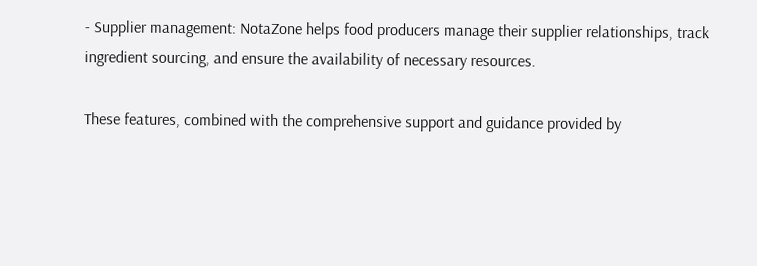- Supplier management: NotaZone helps food producers manage their supplier relationships, track ingredient sourcing, and ensure the availability of necessary resources.

These features, combined with the comprehensive support and guidance provided by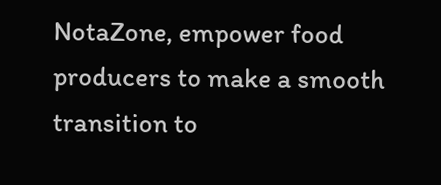NotaZone, empower food producers to make a smooth transition to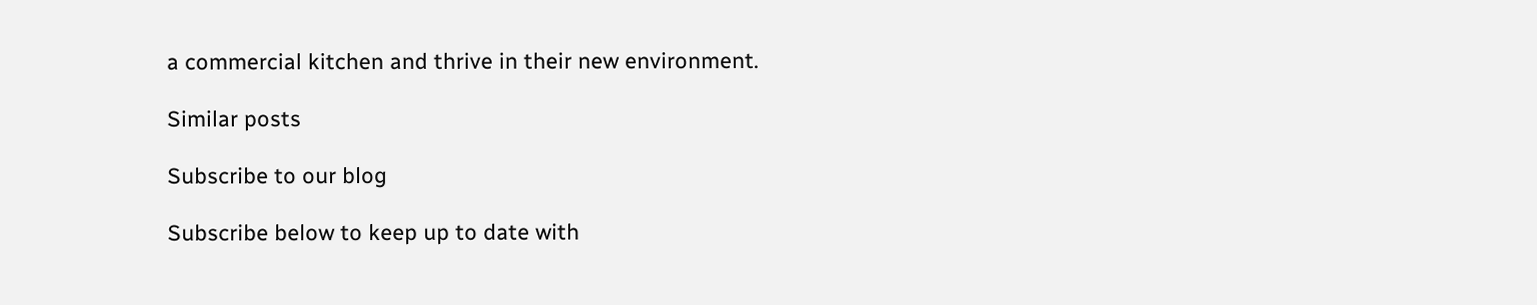a commercial kitchen and thrive in their new environment.

Similar posts

Subscribe to our blog

Subscribe below to keep up to date with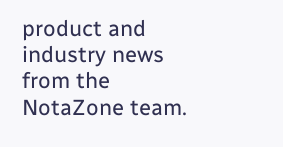product and industry news from the NotaZone team.